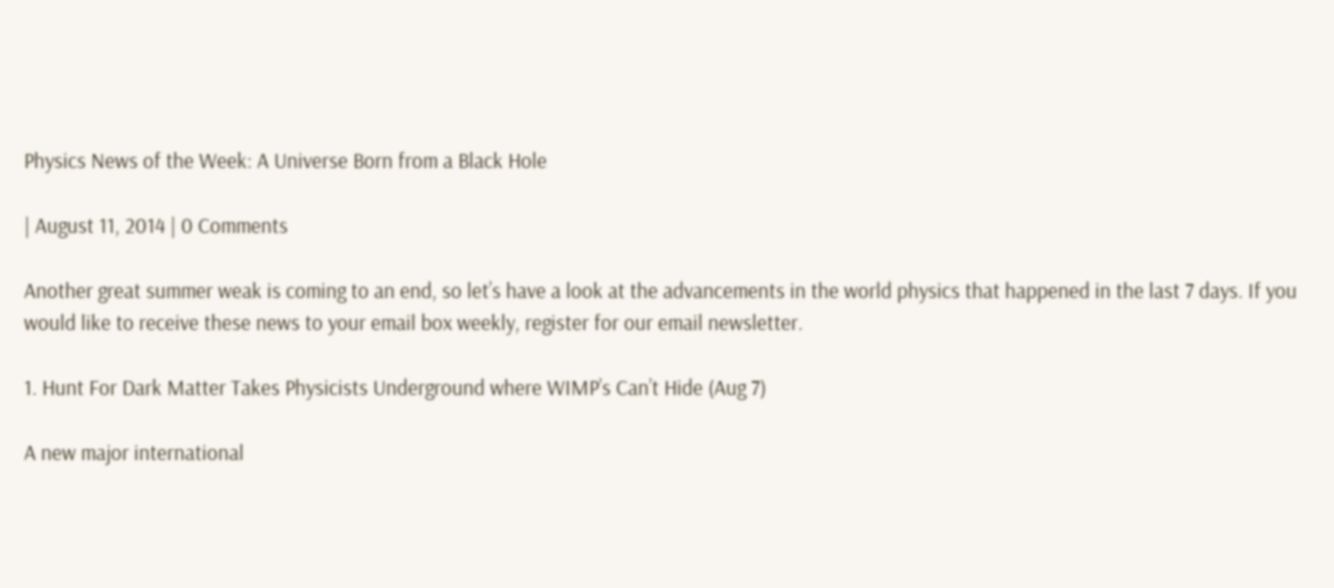Physics News of the Week: A Universe Born from a Black Hole

| August 11, 2014 | 0 Comments

Another great summer weak is coming to an end, so let’s have a look at the advancements in the world physics that happened in the last 7 days. If you would like to receive these news to your email box weekly, register for our email newsletter.

1. Hunt For Dark Matter Takes Physicists Underground where WIMP’s Can’t Hide (Aug 7)

A new major international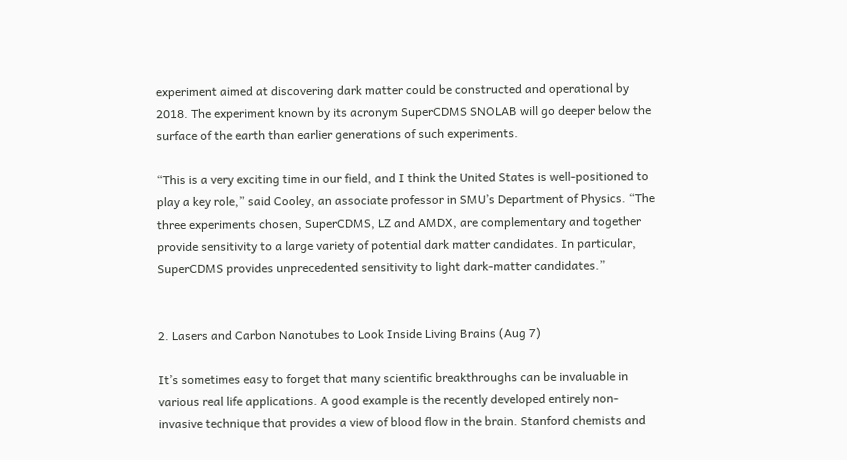experiment aimed at discovering dark matter could be constructed and operational by 2018. The experiment known by its acronym SuperCDMS SNOLAB will go deeper below the surface of the earth than earlier generations of such experiments.

“This is a very exciting time in our field, and I think the United States is well-positioned to play a key role,” said Cooley, an associate professor in SMU’s Department of Physics. “The three experiments chosen, SuperCDMS, LZ and AMDX, are complementary and together provide sensitivity to a large variety of potential dark matter candidates. In particular, SuperCDMS provides unprecedented sensitivity to light dark-matter candidates.”


2. Lasers and Carbon Nanotubes to Look Inside Living Brains (Aug 7)

It’s sometimes easy to forget that many scientific breakthroughs can be invaluable in various real life applications. A good example is the recently developed entirely non-invasive technique that provides a view of blood flow in the brain. Stanford chemists and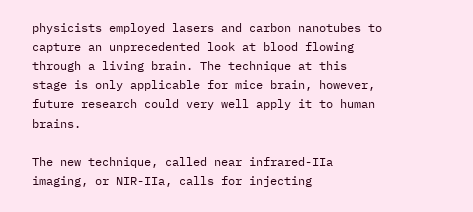physicists employed lasers and carbon nanotubes to capture an unprecedented look at blood flowing through a living brain. The technique at this stage is only applicable for mice brain, however, future research could very well apply it to human brains.

The new technique, called near infrared-IIa imaging, or NIR-IIa, calls for injecting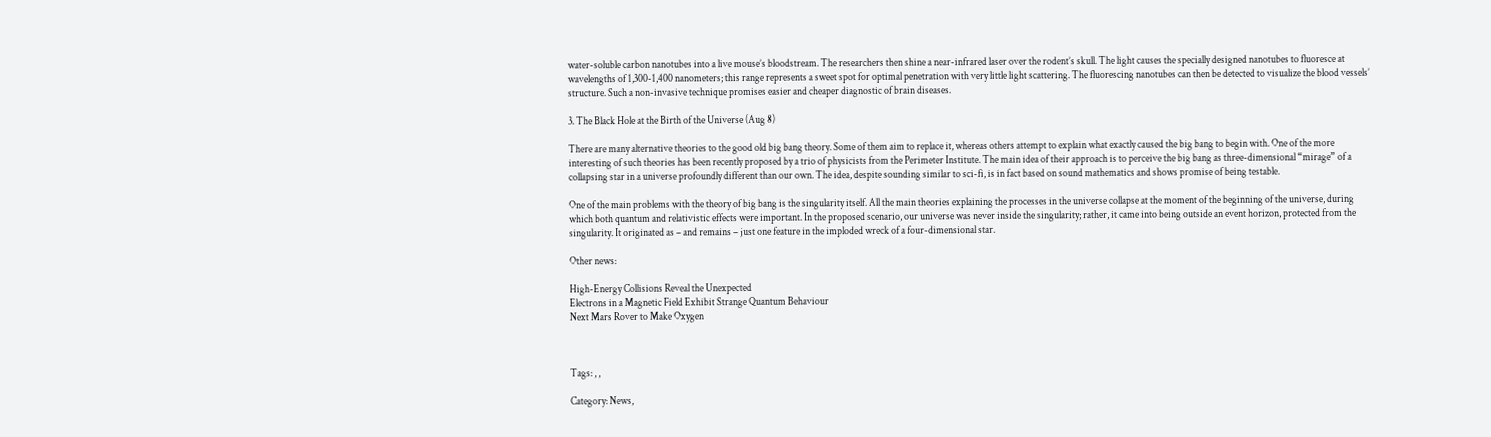water-soluble carbon nanotubes into a live mouse’s bloodstream. The researchers then shine a near-infrared laser over the rodent’s skull. The light causes the specially designed nanotubes to fluoresce at wavelengths of 1,300-1,400 nanometers; this range represents a sweet spot for optimal penetration with very little light scattering. The fluorescing nanotubes can then be detected to visualize the blood vessels’ structure. Such a non-invasive technique promises easier and cheaper diagnostic of brain diseases.

3. The Black Hole at the Birth of the Universe (Aug 8)

There are many alternative theories to the good old big bang theory. Some of them aim to replace it, whereas others attempt to explain what exactly caused the big bang to begin with. One of the more interesting of such theories has been recently proposed by a trio of physicists from the Perimeter Institute. The main idea of their approach is to perceive the big bang as three-dimensional “mirage” of a collapsing star in a universe profoundly different than our own. The idea, despite sounding similar to sci-fi, is in fact based on sound mathematics and shows promise of being testable.

One of the main problems with the theory of big bang is the singularity itself. All the main theories explaining the processes in the universe collapse at the moment of the beginning of the universe, during which both quantum and relativistic effects were important. In the proposed scenario, our universe was never inside the singularity; rather, it came into being outside an event horizon, protected from the singularity. It originated as – and remains – just one feature in the imploded wreck of a four-dimensional star.

Other news:

High-Energy Collisions Reveal the Unexpected
Electrons in a Magnetic Field Exhibit Strange Quantum Behaviour
Next Mars Rover to Make Oxygen



Tags: , ,

Category: News,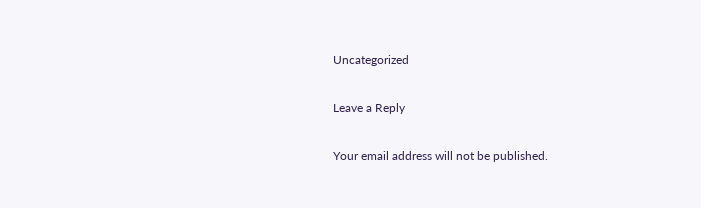Uncategorized

Leave a Reply

Your email address will not be published.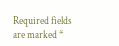Required fields are marked *